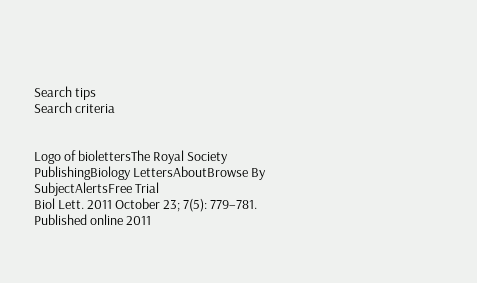Search tips
Search criteria


Logo of biolettersThe Royal Society PublishingBiology LettersAboutBrowse By SubjectAlertsFree Trial
Biol Lett. 2011 October 23; 7(5): 779–781.
Published online 2011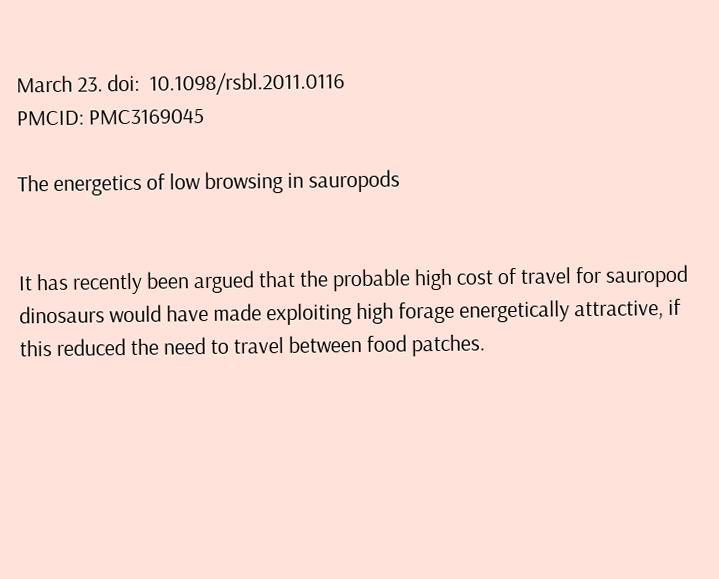March 23. doi:  10.1098/rsbl.2011.0116
PMCID: PMC3169045

The energetics of low browsing in sauropods


It has recently been argued that the probable high cost of travel for sauropod dinosaurs would have made exploiting high forage energetically attractive, if this reduced the need to travel between food patches.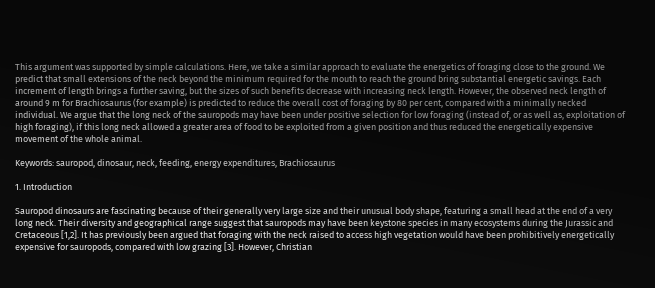This argument was supported by simple calculations. Here, we take a similar approach to evaluate the energetics of foraging close to the ground. We predict that small extensions of the neck beyond the minimum required for the mouth to reach the ground bring substantial energetic savings. Each increment of length brings a further saving, but the sizes of such benefits decrease with increasing neck length. However, the observed neck length of around 9 m for Brachiosaurus (for example) is predicted to reduce the overall cost of foraging by 80 per cent, compared with a minimally necked individual. We argue that the long neck of the sauropods may have been under positive selection for low foraging (instead of, or as well as, exploitation of high foraging), if this long neck allowed a greater area of food to be exploited from a given position and thus reduced the energetically expensive movement of the whole animal.

Keywords: sauropod, dinosaur, neck, feeding, energy expenditures, Brachiosaurus

1. Introduction

Sauropod dinosaurs are fascinating because of their generally very large size and their unusual body shape, featuring a small head at the end of a very long neck. Their diversity and geographical range suggest that sauropods may have been keystone species in many ecosystems during the Jurassic and Cretaceous [1,2]. It has previously been argued that foraging with the neck raised to access high vegetation would have been prohibitively energetically expensive for sauropods, compared with low grazing [3]. However, Christian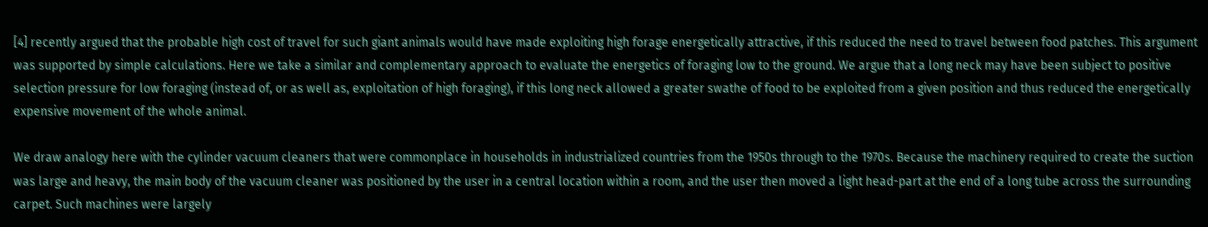[4] recently argued that the probable high cost of travel for such giant animals would have made exploiting high forage energetically attractive, if this reduced the need to travel between food patches. This argument was supported by simple calculations. Here we take a similar and complementary approach to evaluate the energetics of foraging low to the ground. We argue that a long neck may have been subject to positive selection pressure for low foraging (instead of, or as well as, exploitation of high foraging), if this long neck allowed a greater swathe of food to be exploited from a given position and thus reduced the energetically expensive movement of the whole animal.

We draw analogy here with the cylinder vacuum cleaners that were commonplace in households in industrialized countries from the 1950s through to the 1970s. Because the machinery required to create the suction was large and heavy, the main body of the vacuum cleaner was positioned by the user in a central location within a room, and the user then moved a light head-part at the end of a long tube across the surrounding carpet. Such machines were largely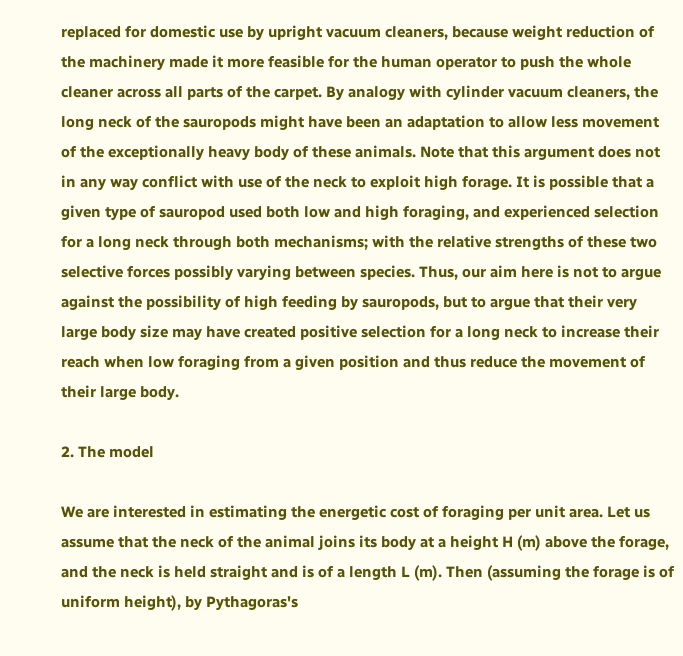replaced for domestic use by upright vacuum cleaners, because weight reduction of the machinery made it more feasible for the human operator to push the whole cleaner across all parts of the carpet. By analogy with cylinder vacuum cleaners, the long neck of the sauropods might have been an adaptation to allow less movement of the exceptionally heavy body of these animals. Note that this argument does not in any way conflict with use of the neck to exploit high forage. It is possible that a given type of sauropod used both low and high foraging, and experienced selection for a long neck through both mechanisms; with the relative strengths of these two selective forces possibly varying between species. Thus, our aim here is not to argue against the possibility of high feeding by sauropods, but to argue that their very large body size may have created positive selection for a long neck to increase their reach when low foraging from a given position and thus reduce the movement of their large body.

2. The model

We are interested in estimating the energetic cost of foraging per unit area. Let us assume that the neck of the animal joins its body at a height H (m) above the forage, and the neck is held straight and is of a length L (m). Then (assuming the forage is of uniform height), by Pythagoras's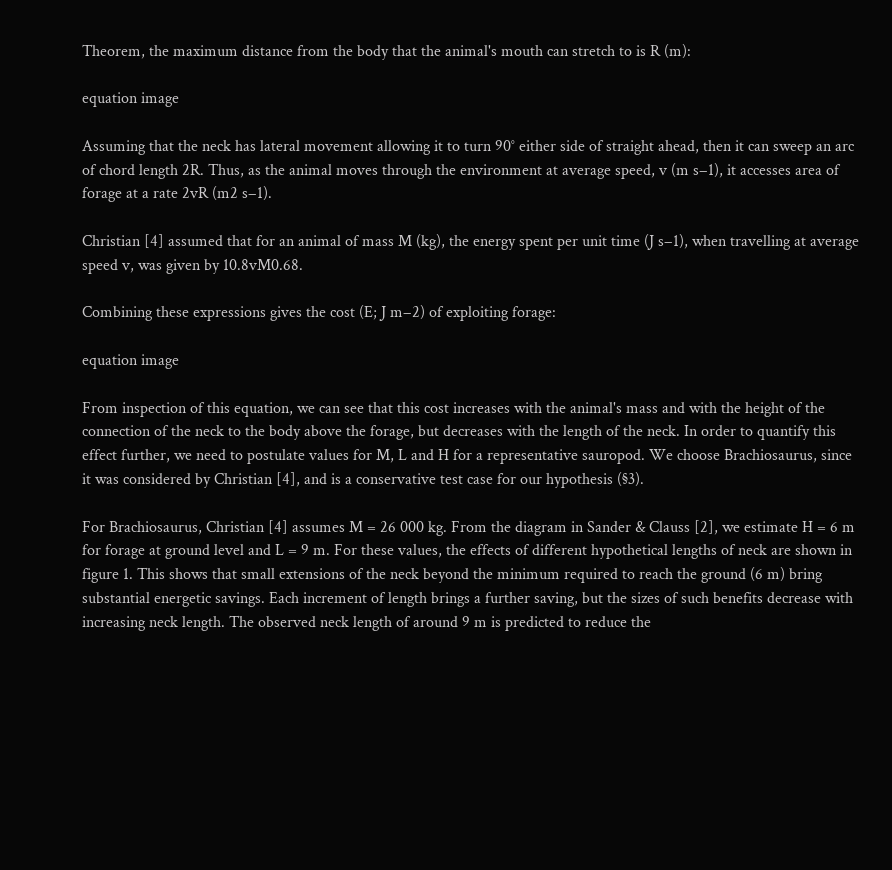Theorem, the maximum distance from the body that the animal's mouth can stretch to is R (m):

equation image

Assuming that the neck has lateral movement allowing it to turn 90° either side of straight ahead, then it can sweep an arc of chord length 2R. Thus, as the animal moves through the environment at average speed, v (m s−1), it accesses area of forage at a rate 2vR (m2 s−1).

Christian [4] assumed that for an animal of mass M (kg), the energy spent per unit time (J s−1), when travelling at average speed v, was given by 10.8vM0.68.

Combining these expressions gives the cost (E; J m−2) of exploiting forage:

equation image

From inspection of this equation, we can see that this cost increases with the animal's mass and with the height of the connection of the neck to the body above the forage, but decreases with the length of the neck. In order to quantify this effect further, we need to postulate values for M, L and H for a representative sauropod. We choose Brachiosaurus, since it was considered by Christian [4], and is a conservative test case for our hypothesis (§3).

For Brachiosaurus, Christian [4] assumes M = 26 000 kg. From the diagram in Sander & Clauss [2], we estimate H = 6 m for forage at ground level and L = 9 m. For these values, the effects of different hypothetical lengths of neck are shown in figure 1. This shows that small extensions of the neck beyond the minimum required to reach the ground (6 m) bring substantial energetic savings. Each increment of length brings a further saving, but the sizes of such benefits decrease with increasing neck length. The observed neck length of around 9 m is predicted to reduce the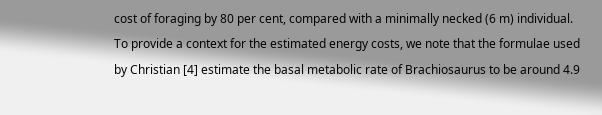cost of foraging by 80 per cent, compared with a minimally necked (6 m) individual. To provide a context for the estimated energy costs, we note that the formulae used by Christian [4] estimate the basal metabolic rate of Brachiosaurus to be around 4.9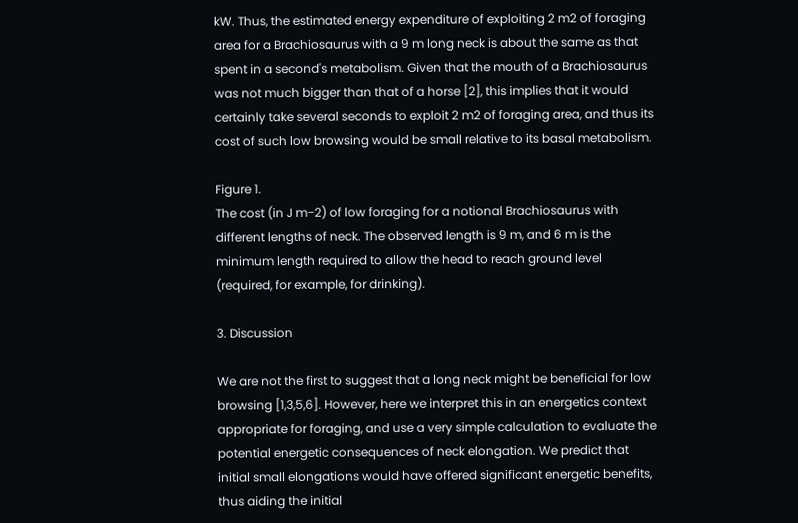kW. Thus, the estimated energy expenditure of exploiting 2 m2 of foraging area for a Brachiosaurus with a 9 m long neck is about the same as that spent in a second's metabolism. Given that the mouth of a Brachiosaurus was not much bigger than that of a horse [2], this implies that it would certainly take several seconds to exploit 2 m2 of foraging area, and thus its cost of such low browsing would be small relative to its basal metabolism.

Figure 1.
The cost (in J m−2) of low foraging for a notional Brachiosaurus with different lengths of neck. The observed length is 9 m, and 6 m is the minimum length required to allow the head to reach ground level (required, for example, for drinking).

3. Discussion

We are not the first to suggest that a long neck might be beneficial for low browsing [1,3,5,6]. However, here we interpret this in an energetics context appropriate for foraging, and use a very simple calculation to evaluate the potential energetic consequences of neck elongation. We predict that initial small elongations would have offered significant energetic benefits, thus aiding the initial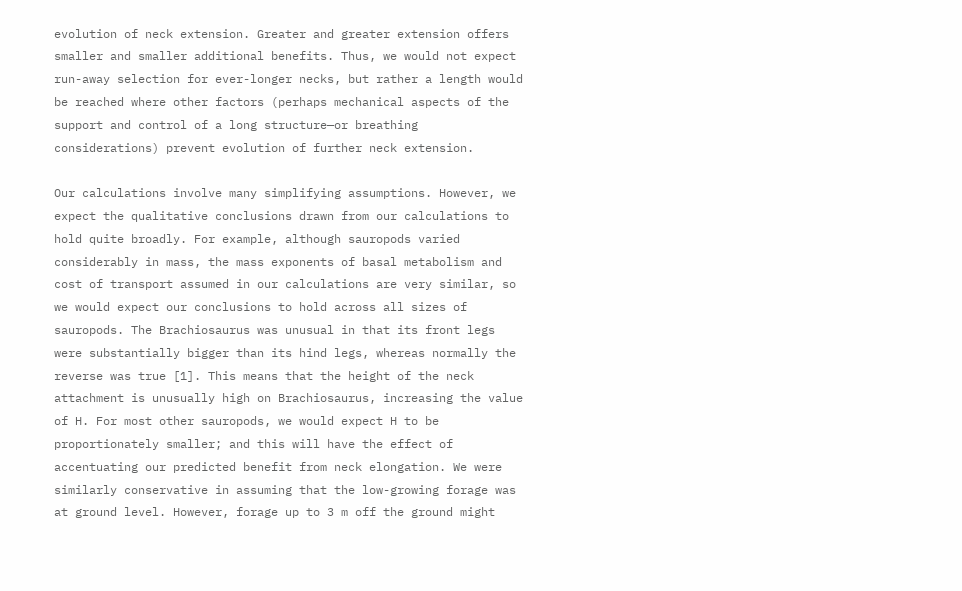evolution of neck extension. Greater and greater extension offers smaller and smaller additional benefits. Thus, we would not expect run-away selection for ever-longer necks, but rather a length would be reached where other factors (perhaps mechanical aspects of the support and control of a long structure—or breathing considerations) prevent evolution of further neck extension.

Our calculations involve many simplifying assumptions. However, we expect the qualitative conclusions drawn from our calculations to hold quite broadly. For example, although sauropods varied considerably in mass, the mass exponents of basal metabolism and cost of transport assumed in our calculations are very similar, so we would expect our conclusions to hold across all sizes of sauropods. The Brachiosaurus was unusual in that its front legs were substantially bigger than its hind legs, whereas normally the reverse was true [1]. This means that the height of the neck attachment is unusually high on Brachiosaurus, increasing the value of H. For most other sauropods, we would expect H to be proportionately smaller; and this will have the effect of accentuating our predicted benefit from neck elongation. We were similarly conservative in assuming that the low-growing forage was at ground level. However, forage up to 3 m off the ground might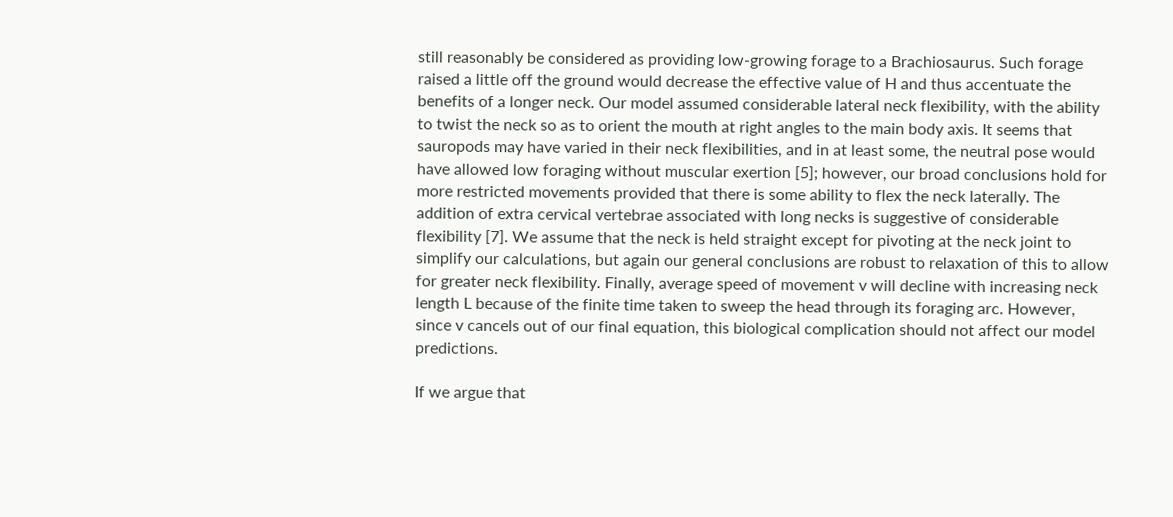still reasonably be considered as providing low-growing forage to a Brachiosaurus. Such forage raised a little off the ground would decrease the effective value of H and thus accentuate the benefits of a longer neck. Our model assumed considerable lateral neck flexibility, with the ability to twist the neck so as to orient the mouth at right angles to the main body axis. It seems that sauropods may have varied in their neck flexibilities, and in at least some, the neutral pose would have allowed low foraging without muscular exertion [5]; however, our broad conclusions hold for more restricted movements provided that there is some ability to flex the neck laterally. The addition of extra cervical vertebrae associated with long necks is suggestive of considerable flexibility [7]. We assume that the neck is held straight except for pivoting at the neck joint to simplify our calculations, but again our general conclusions are robust to relaxation of this to allow for greater neck flexibility. Finally, average speed of movement v will decline with increasing neck length L because of the finite time taken to sweep the head through its foraging arc. However, since v cancels out of our final equation, this biological complication should not affect our model predictions.

If we argue that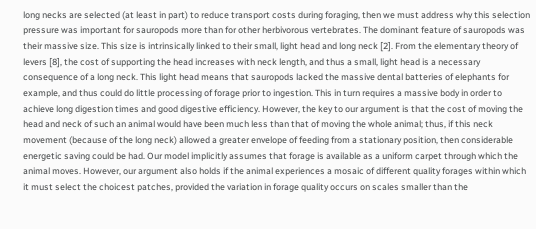long necks are selected (at least in part) to reduce transport costs during foraging, then we must address why this selection pressure was important for sauropods more than for other herbivorous vertebrates. The dominant feature of sauropods was their massive size. This size is intrinsically linked to their small, light head and long neck [2]. From the elementary theory of levers [8], the cost of supporting the head increases with neck length, and thus a small, light head is a necessary consequence of a long neck. This light head means that sauropods lacked the massive dental batteries of elephants for example, and thus could do little processing of forage prior to ingestion. This in turn requires a massive body in order to achieve long digestion times and good digestive efficiency. However, the key to our argument is that the cost of moving the head and neck of such an animal would have been much less than that of moving the whole animal; thus, if this neck movement (because of the long neck) allowed a greater envelope of feeding from a stationary position, then considerable energetic saving could be had. Our model implicitly assumes that forage is available as a uniform carpet through which the animal moves. However, our argument also holds if the animal experiences a mosaic of different quality forages within which it must select the choicest patches, provided the variation in forage quality occurs on scales smaller than the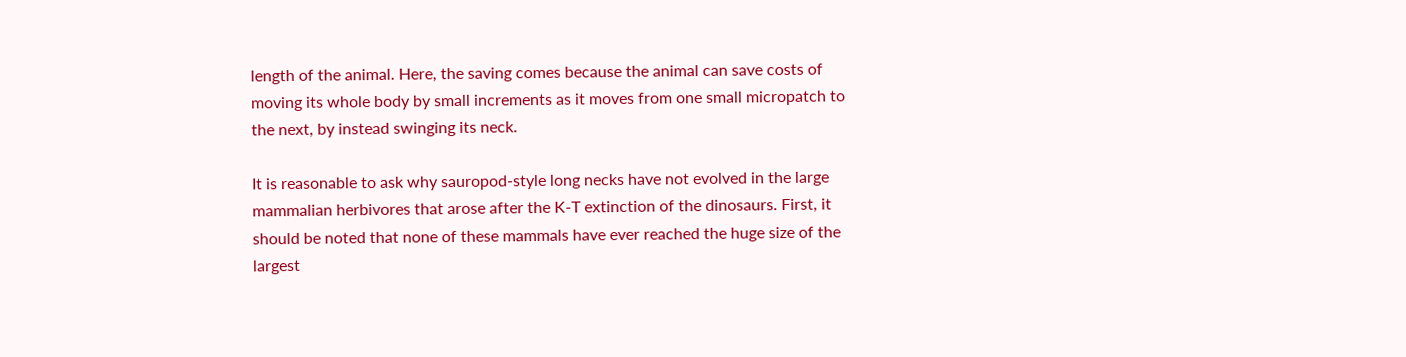length of the animal. Here, the saving comes because the animal can save costs of moving its whole body by small increments as it moves from one small micropatch to the next, by instead swinging its neck.

It is reasonable to ask why sauropod-style long necks have not evolved in the large mammalian herbivores that arose after the K-T extinction of the dinosaurs. First, it should be noted that none of these mammals have ever reached the huge size of the largest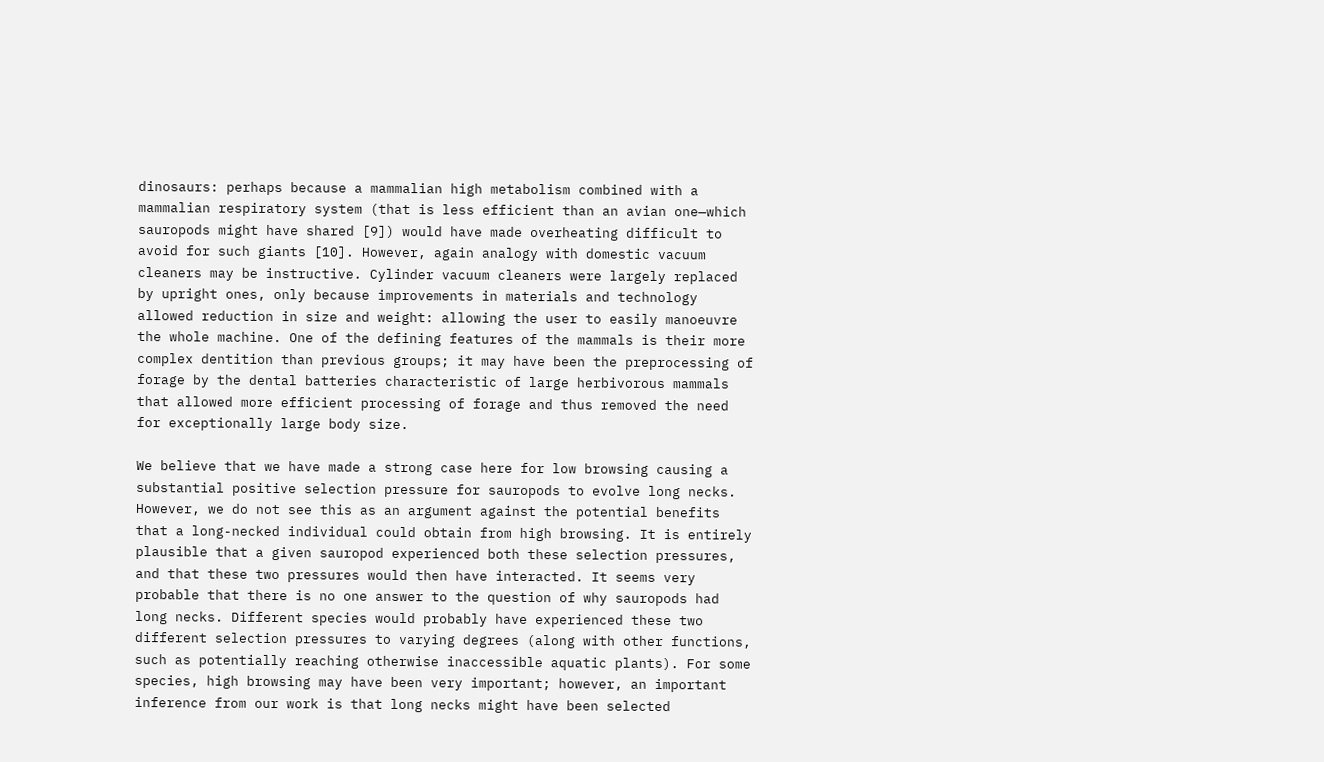dinosaurs: perhaps because a mammalian high metabolism combined with a mammalian respiratory system (that is less efficient than an avian one—which sauropods might have shared [9]) would have made overheating difficult to avoid for such giants [10]. However, again analogy with domestic vacuum cleaners may be instructive. Cylinder vacuum cleaners were largely replaced by upright ones, only because improvements in materials and technology allowed reduction in size and weight: allowing the user to easily manoeuvre the whole machine. One of the defining features of the mammals is their more complex dentition than previous groups; it may have been the preprocessing of forage by the dental batteries characteristic of large herbivorous mammals that allowed more efficient processing of forage and thus removed the need for exceptionally large body size.

We believe that we have made a strong case here for low browsing causing a substantial positive selection pressure for sauropods to evolve long necks. However, we do not see this as an argument against the potential benefits that a long-necked individual could obtain from high browsing. It is entirely plausible that a given sauropod experienced both these selection pressures, and that these two pressures would then have interacted. It seems very probable that there is no one answer to the question of why sauropods had long necks. Different species would probably have experienced these two different selection pressures to varying degrees (along with other functions, such as potentially reaching otherwise inaccessible aquatic plants). For some species, high browsing may have been very important; however, an important inference from our work is that long necks might have been selected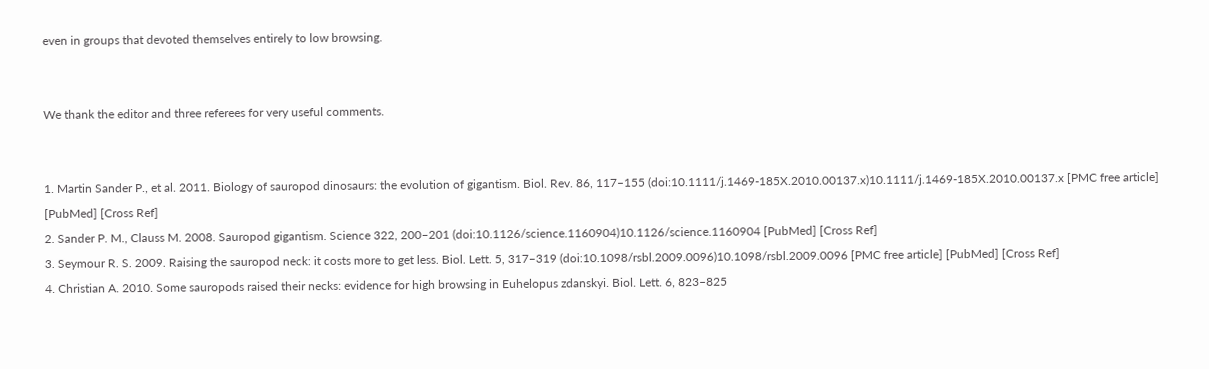even in groups that devoted themselves entirely to low browsing.


We thank the editor and three referees for very useful comments.


1. Martin Sander P., et al. 2011. Biology of sauropod dinosaurs: the evolution of gigantism. Biol. Rev. 86, 117–155 (doi:10.1111/j.1469-185X.2010.00137.x)10.1111/j.1469-185X.2010.00137.x [PMC free article] [PubMed] [Cross Ref]
2. Sander P. M., Clauss M. 2008. Sauropod gigantism. Science 322, 200–201 (doi:10.1126/science.1160904)10.1126/science.1160904 [PubMed] [Cross Ref]
3. Seymour R. S. 2009. Raising the sauropod neck: it costs more to get less. Biol. Lett. 5, 317–319 (doi:10.1098/rsbl.2009.0096)10.1098/rsbl.2009.0096 [PMC free article] [PubMed] [Cross Ref]
4. Christian A. 2010. Some sauropods raised their necks: evidence for high browsing in Euhelopus zdanskyi. Biol. Lett. 6, 823–825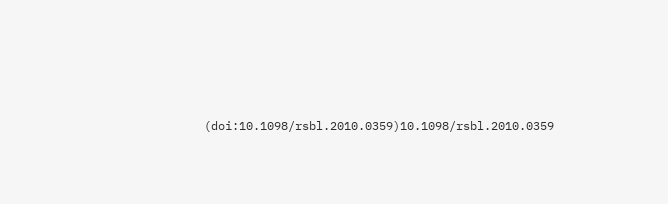(doi:10.1098/rsbl.2010.0359)10.1098/rsbl.2010.0359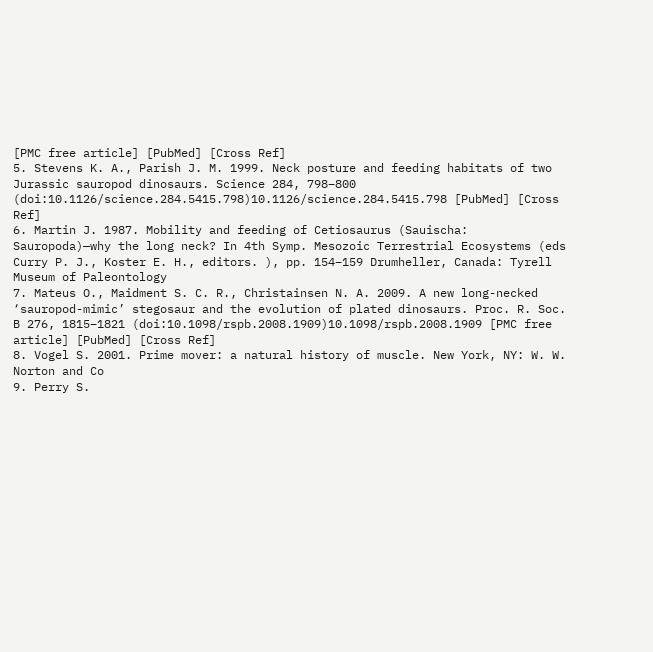[PMC free article] [PubMed] [Cross Ref]
5. Stevens K. A., Parish J. M. 1999. Neck posture and feeding habitats of two Jurassic sauropod dinosaurs. Science 284, 798–800 (doi:10.1126/science.284.5415.798)10.1126/science.284.5415.798 [PubMed] [Cross Ref]
6. Martin J. 1987. Mobility and feeding of Cetiosaurus (Sauischa: Sauropoda)—why the long neck? In 4th Symp. Mesozoic Terrestrial Ecosystems (eds Curry P. J., Koster E. H., editors. ), pp. 154–159 Drumheller, Canada: Tyrell Museum of Paleontology
7. Mateus O., Maidment S. C. R., Christainsen N. A. 2009. A new long-necked ‘sauropod-mimic’ stegosaur and the evolution of plated dinosaurs. Proc. R. Soc. B 276, 1815–1821 (doi:10.1098/rspb.2008.1909)10.1098/rspb.2008.1909 [PMC free article] [PubMed] [Cross Ref]
8. Vogel S. 2001. Prime mover: a natural history of muscle. New York, NY: W. W. Norton and Co
9. Perry S.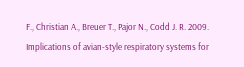F., Christian A., Breuer T., Pajor N., Codd J. R. 2009. Implications of avian-style respiratory systems for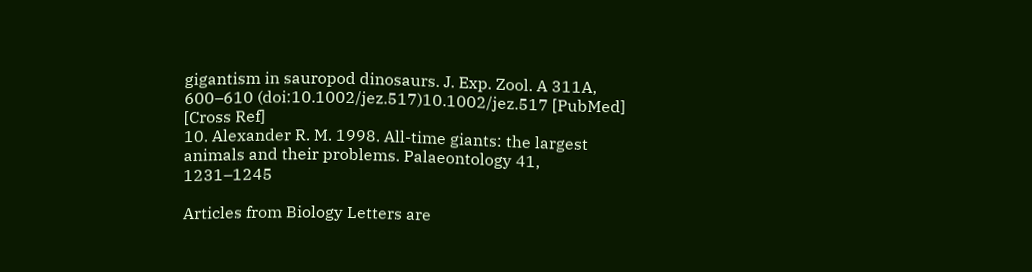gigantism in sauropod dinosaurs. J. Exp. Zool. A 311A, 600–610 (doi:10.1002/jez.517)10.1002/jez.517 [PubMed] [Cross Ref]
10. Alexander R. M. 1998. All-time giants: the largest animals and their problems. Palaeontology 41, 1231–1245

Articles from Biology Letters are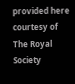provided here courtesy of The Royal Society